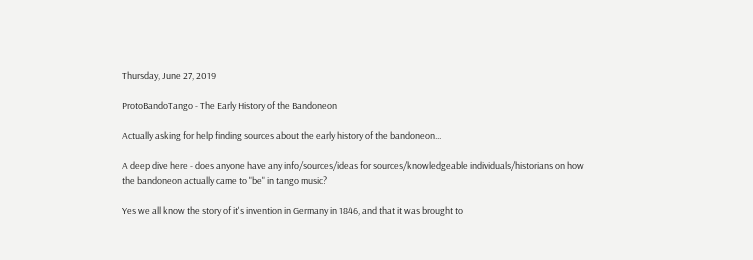Thursday, June 27, 2019

ProtoBandoTango - The Early History of the Bandoneon

Actually asking for help finding sources about the early history of the bandoneon...

A deep dive here - does anyone have any info/sources/ideas for sources/knowledgeable individuals/historians on how the bandoneon actually came to "be" in tango music?

Yes we all know the story of it's invention in Germany in 1846, and that it was brought to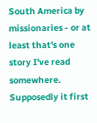South America by missionaries - or at least that's one story I've read somewhere. Supposedly it first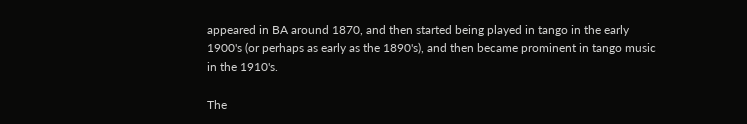appeared in BA around 1870, and then started being played in tango in the early 1900's (or perhaps as early as the 1890's), and then became prominent in tango music in the 1910's.

The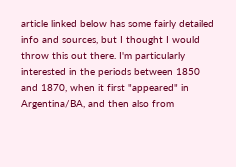article linked below has some fairly detailed info and sources, but I thought I would throw this out there. I'm particularly interested in the periods between 1850 and 1870, when it first "appeared" in Argentina/BA, and then also from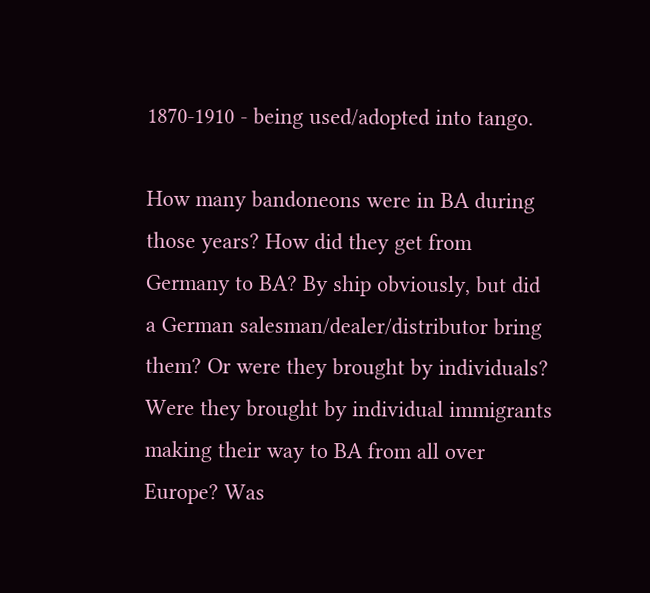1870-1910 - being used/adopted into tango.

How many bandoneons were in BA during those years? How did they get from Germany to BA? By ship obviously, but did a German salesman/dealer/distributor bring them? Or were they brought by individuals? Were they brought by individual immigrants making their way to BA from all over Europe? Was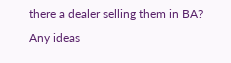there a dealer selling them in BA? Any ideas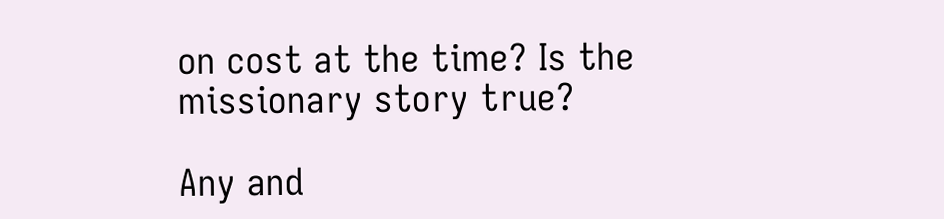on cost at the time? Is the missionary story true?

Any and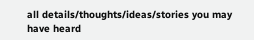all details/thoughts/ideas/stories you may have heard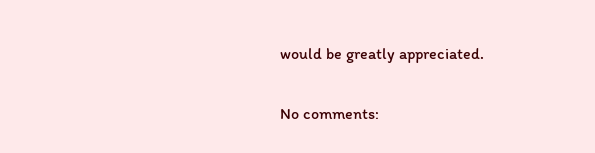would be greatly appreciated.

No comments: